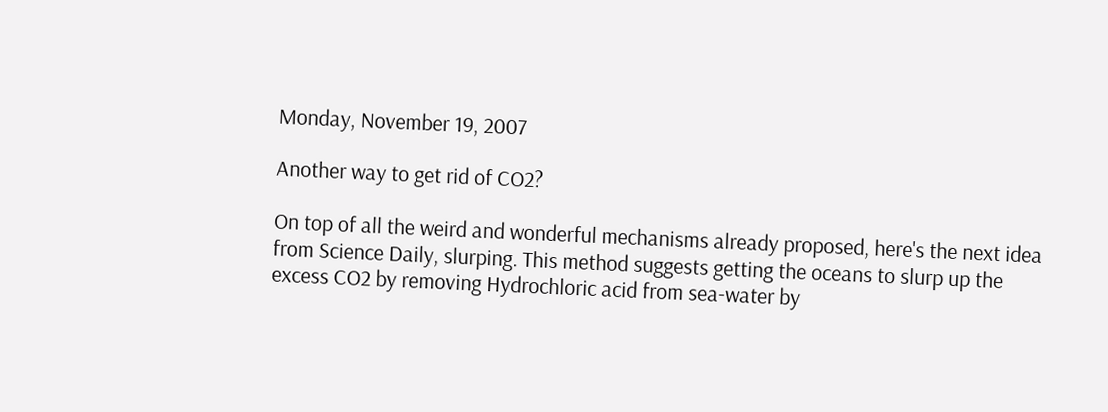Monday, November 19, 2007

Another way to get rid of CO2?

On top of all the weird and wonderful mechanisms already proposed, here's the next idea from Science Daily, slurping. This method suggests getting the oceans to slurp up the excess CO2 by removing Hydrochloric acid from sea-water by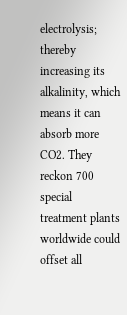electrolysis; thereby increasing its alkalinity, which means it can absorb more CO2. They reckon 700 special treatment plants worldwide could offset all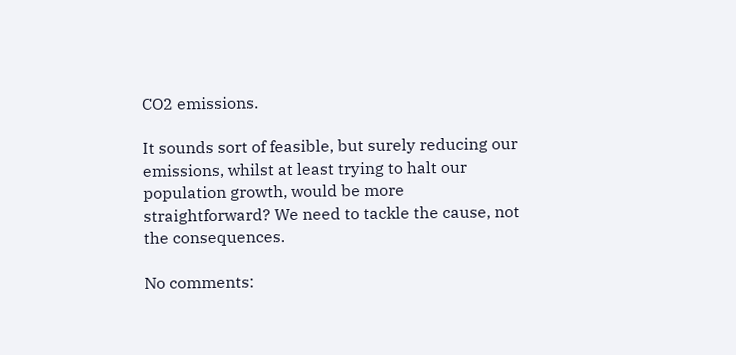CO2 emissions.

It sounds sort of feasible, but surely reducing our emissions, whilst at least trying to halt our population growth, would be more straightforward? We need to tackle the cause, not the consequences.

No comments: